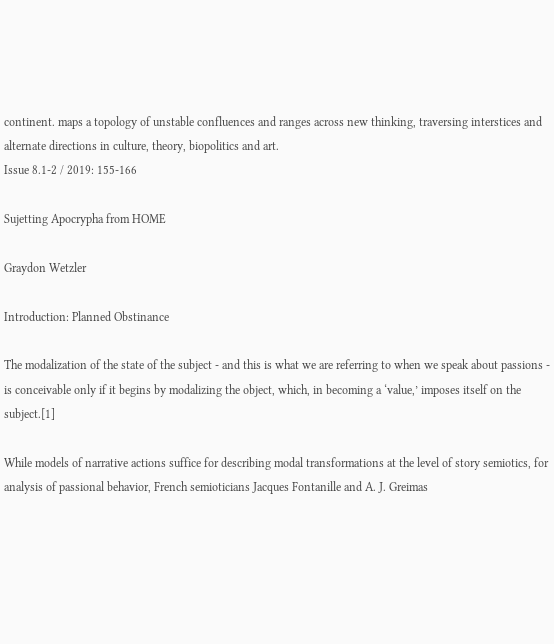continent. maps a topology of unstable confluences and ranges across new thinking, traversing interstices and alternate directions in culture, theory, biopolitics and art.
Issue 8.1-2 / 2019: 155-166

Sujetting Apocrypha from HOME

Graydon Wetzler

Introduction: Planned Obstinance

The modalization of the state of the subject - and this is what we are referring to when we speak about passions - is conceivable only if it begins by modalizing the object, which, in becoming a ‘value,’ imposes itself on the subject.[1]

While models of narrative actions suffice for describing modal transformations at the level of story semiotics, for analysis of passional behavior, French semioticians Jacques Fontanille and A. J. Greimas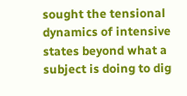sought the tensional dynamics of intensive states beyond what a subject is doing to dig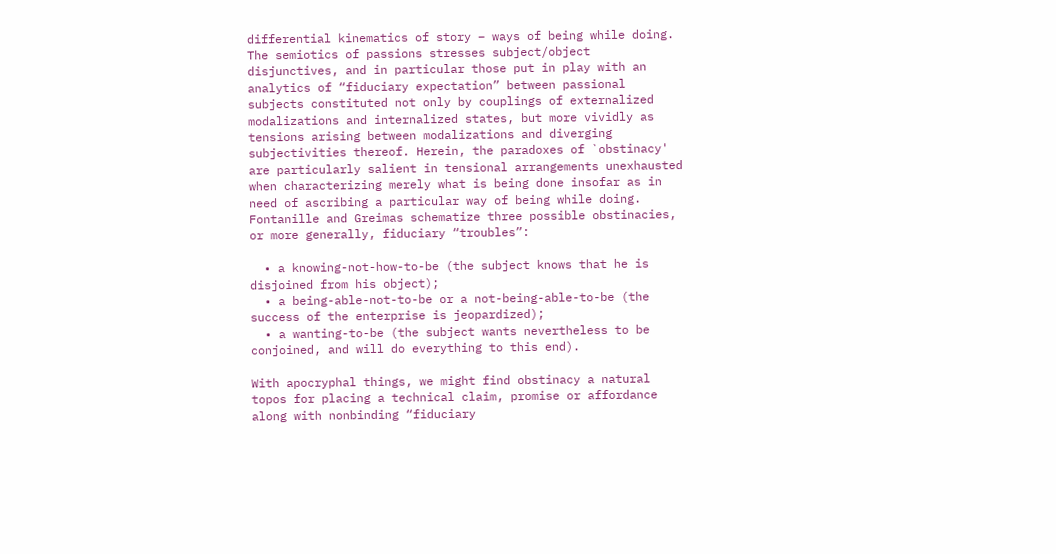differential kinematics of story – ways of being while doing. The semiotics of passions stresses subject/object disjunctives, and in particular those put in play with an analytics of “fiduciary expectation” between passional subjects constituted not only by couplings of externalized modalizations and internalized states, but more vividly as tensions arising between modalizations and diverging subjectivities thereof. Herein, the paradoxes of `obstinacy' are particularly salient in tensional arrangements unexhausted when characterizing merely what is being done insofar as in need of ascribing a particular way of being while doing. Fontanille and Greimas schematize three possible obstinacies, or more generally, fiduciary “troubles”:

  • a knowing-not-how-to-be (the subject knows that he is disjoined from his object);
  • a being-able-not-to-be or a not-being-able-to-be (the success of the enterprise is jeopardized);
  • a wanting-to-be (the subject wants nevertheless to be conjoined, and will do everything to this end).

With apocryphal things, we might find obstinacy a natural topos for placing a technical claim, promise or affordance along with nonbinding “fiduciary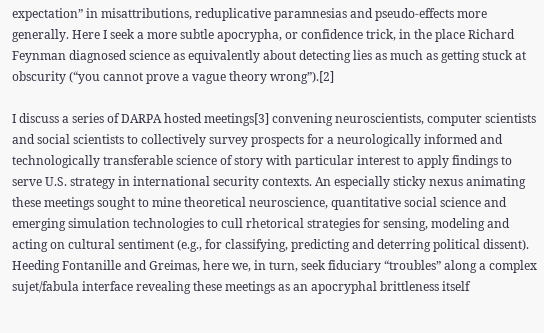expectation” in misattributions, reduplicative paramnesias and pseudo-effects more generally. Here I seek a more subtle apocrypha, or confidence trick, in the place Richard Feynman diagnosed science as equivalently about detecting lies as much as getting stuck at obscurity (“you cannot prove a vague theory wrong”).[2]

I discuss a series of DARPA hosted meetings[3] convening neuroscientists, computer scientists and social scientists to collectively survey prospects for a neurologically informed and technologically transferable science of story with particular interest to apply findings to serve U.S. strategy in international security contexts. An especially sticky nexus animating these meetings sought to mine theoretical neuroscience, quantitative social science and emerging simulation technologies to cull rhetorical strategies for sensing, modeling and acting on cultural sentiment (e.g., for classifying, predicting and deterring political dissent). Heeding Fontanille and Greimas, here we, in turn, seek fiduciary “troubles” along a complex sujet/fabula interface revealing these meetings as an apocryphal brittleness itself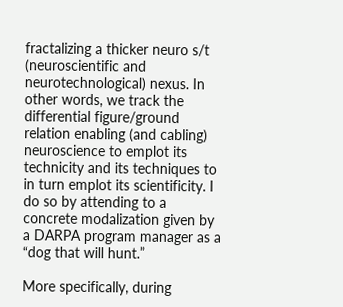fractalizing a thicker neuro s/t (neuroscientific and neurotechnological) nexus. In other words, we track the differential figure/ground relation enabling (and cabling) neuroscience to emplot its technicity and its techniques to in turn emplot its scientificity. I do so by attending to a concrete modalization given by a DARPA program manager as a “dog that will hunt.”

More specifically, during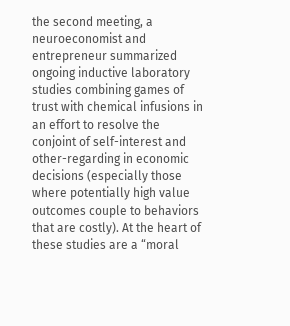the second meeting, a neuroeconomist and entrepreneur summarized ongoing inductive laboratory studies combining games of trust with chemical infusions in an effort to resolve the conjoint of self-interest and other-regarding in economic decisions (especially those where potentially high value outcomes couple to behaviors that are costly). At the heart of these studies are a “moral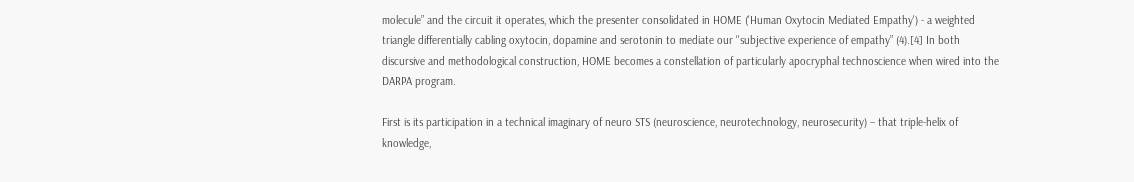molecule” and the circuit it operates, which the presenter consolidated in HOME ('Human Oxytocin Mediated Empathy') - a weighted triangle differentially cabling oxytocin, dopamine and serotonin to mediate our ''subjective experience of empathy” (4).[4] In both discursive and methodological construction, HOME becomes a constellation of particularly apocryphal technoscience when wired into the DARPA program.

First is its participation in a technical imaginary of neuro STS (neuroscience, neurotechnology, neurosecurity) – that triple-helix of knowledge,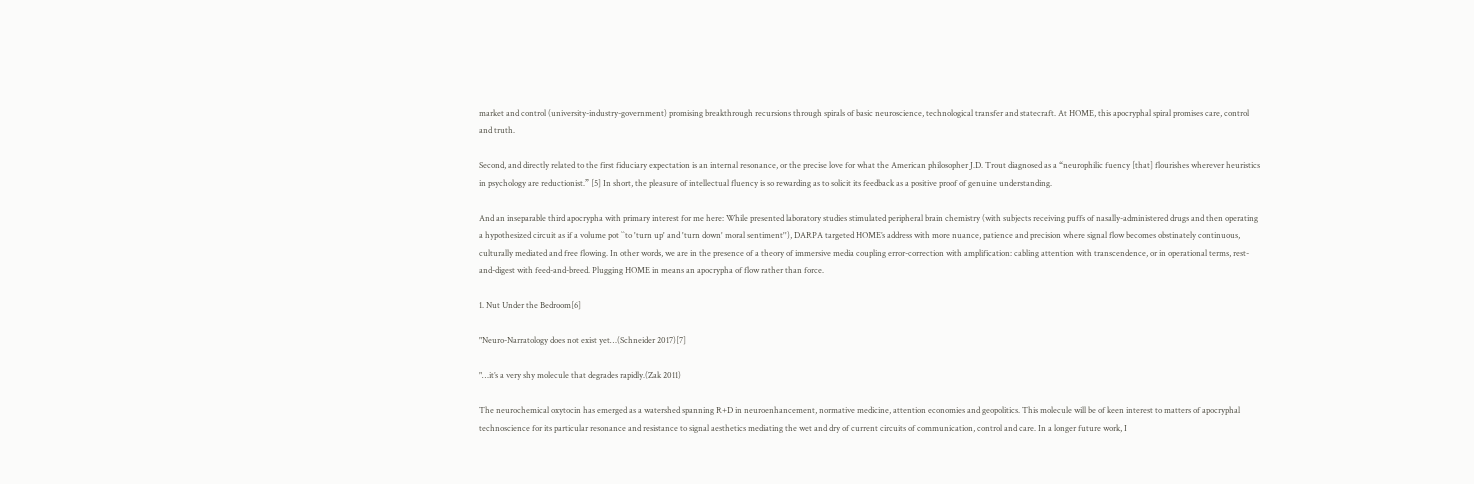market and control (university-industry-government) promising breakthrough recursions through spirals of basic neuroscience, technological transfer and statecraft. At HOME, this apocryphal spiral promises care, control and truth.

Second, and directly related to the first fiduciary expectation is an internal resonance, or the precise love for what the American philosopher J.D. Trout diagnosed as a “neurophilic fuency [that] flourishes wherever heuristics in psychology are reductionist.” [5] In short, the pleasure of intellectual fluency is so rewarding as to solicit its feedback as a positive proof of genuine understanding.

And an inseparable third apocrypha with primary interest for me here: While presented laboratory studies stimulated peripheral brain chemistry (with subjects receiving puffs of nasally-administered drugs and then operating a hypothesized circuit as if a volume pot ``to 'turn up' and 'turn down' moral sentiment''), DARPA targeted HOME’s address with more nuance, patience and precision where signal flow becomes obstinately continuous, culturally mediated and free flowing. In other words, we are in the presence of a theory of immersive media coupling error-correction with amplification: cabling attention with transcendence, or in operational terms, rest-and-digest with feed-and-breed. Plugging HOME in means an apocrypha of flow rather than force.

1. Nut Under the Bedroom[6]

"Neuro-Narratology does not exist yet…(Schneider 2017)[7]

"…it’s a very shy molecule that degrades rapidly.(Zak 2011)

The neurochemical oxytocin has emerged as a watershed spanning R+D in neuroenhancement, normative medicine, attention economies and geopolitics. This molecule will be of keen interest to matters of apocryphal technoscience for its particular resonance and resistance to signal aesthetics mediating the wet and dry of current circuits of communication, control and care. In a longer future work, I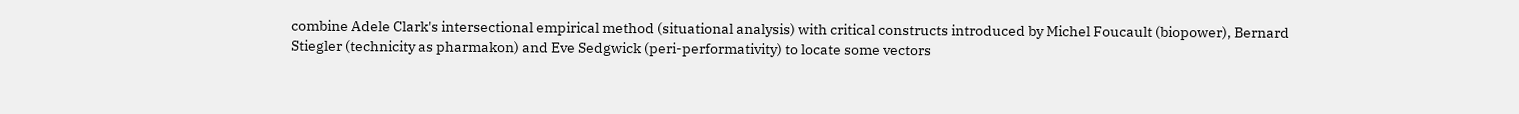combine Adele Clark's intersectional empirical method (situational analysis) with critical constructs introduced by Michel Foucault (biopower), Bernard Stiegler (technicity as pharmakon) and Eve Sedgwick (peri-performativity) to locate some vectors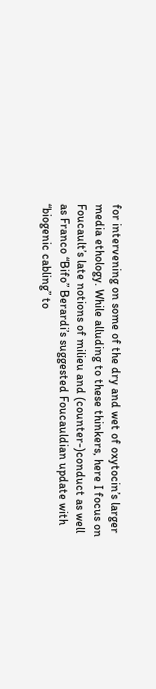for intervening on some of the dry and wet of oxytocin’s larger media ethology. While alluding to these thinkers, here I focus on Foucault’s late notions of milieu and (counter-)conduct as well as Franco “Bifo” Berardi’s suggested Foucauldian update with “biogenic cabling” to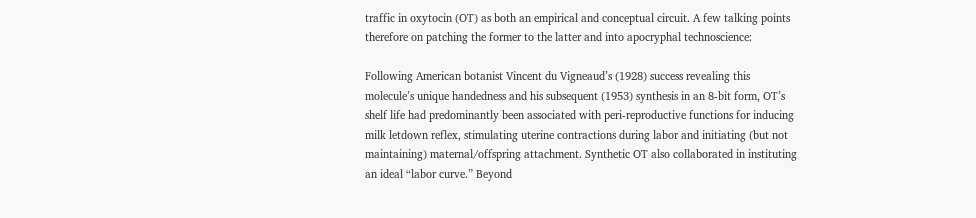traffic in oxytocin (OT) as both an empirical and conceptual circuit. A few talking points therefore on patching the former to the latter and into apocryphal technoscience:

Following American botanist Vincent du Vigneaud’s (1928) success revealing this molecule’s unique handedness and his subsequent (1953) synthesis in an 8-bit form, OT’s shelf life had predominantly been associated with peri-reproductive functions for inducing milk letdown reflex, stimulating uterine contractions during labor and initiating (but not maintaining) maternal/offspring attachment. Synthetic OT also collaborated in instituting an ideal “labor curve.” Beyond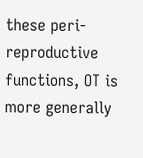these peri-reproductive functions, OT is more generally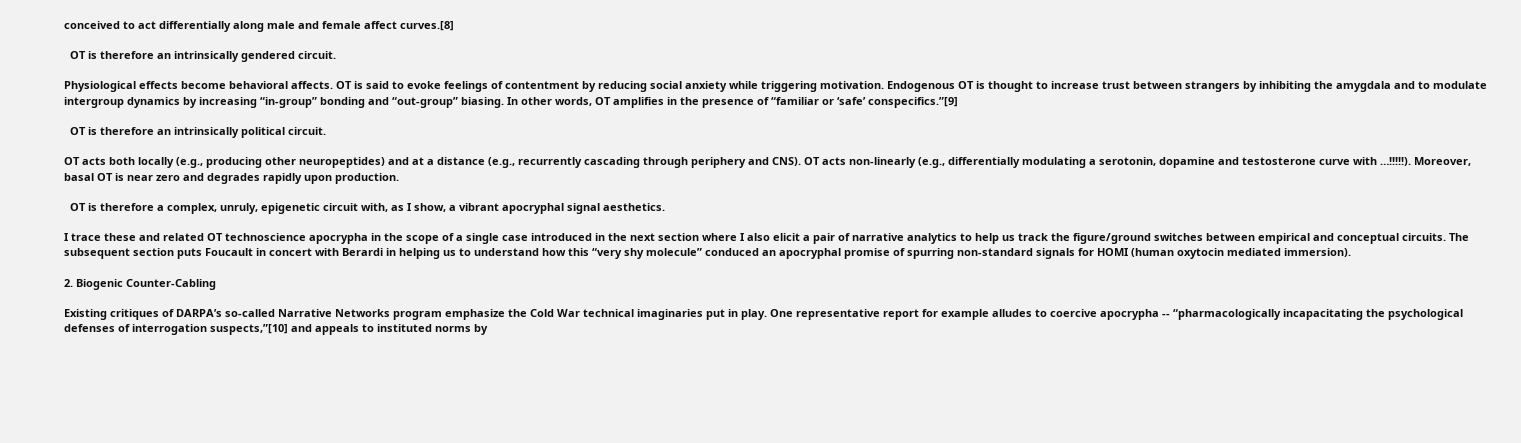conceived to act differentially along male and female affect curves.[8]

  OT is therefore an intrinsically gendered circuit.

Physiological effects become behavioral affects. OT is said to evoke feelings of contentment by reducing social anxiety while triggering motivation. Endogenous OT is thought to increase trust between strangers by inhibiting the amygdala and to modulate intergroup dynamics by increasing “in-group” bonding and “out-group” biasing. In other words, OT amplifies in the presence of “familiar or ‘safe’ conspecifics.”[9]

  OT is therefore an intrinsically political circuit.

OT acts both locally (e.g., producing other neuropeptides) and at a distance (e.g., recurrently cascading through periphery and CNS). OT acts non-linearly (e.g., differentially modulating a serotonin, dopamine and testosterone curve with …!!!!!). Moreover, basal OT is near zero and degrades rapidly upon production.

  OT is therefore a complex, unruly, epigenetic circuit with, as I show, a vibrant apocryphal signal aesthetics.

I trace these and related OT technoscience apocrypha in the scope of a single case introduced in the next section where I also elicit a pair of narrative analytics to help us track the figure/ground switches between empirical and conceptual circuits. The subsequent section puts Foucault in concert with Berardi in helping us to understand how this “very shy molecule” conduced an apocryphal promise of spurring non-standard signals for HOMI (human oxytocin mediated immersion).

2. Biogenic Counter-Cabling

Existing critiques of DARPA’s so-called Narrative Networks program emphasize the Cold War technical imaginaries put in play. One representative report for example alludes to coercive apocrypha -- “pharmacologically incapacitating the psychological defenses of interrogation suspects,”[10] and appeals to instituted norms by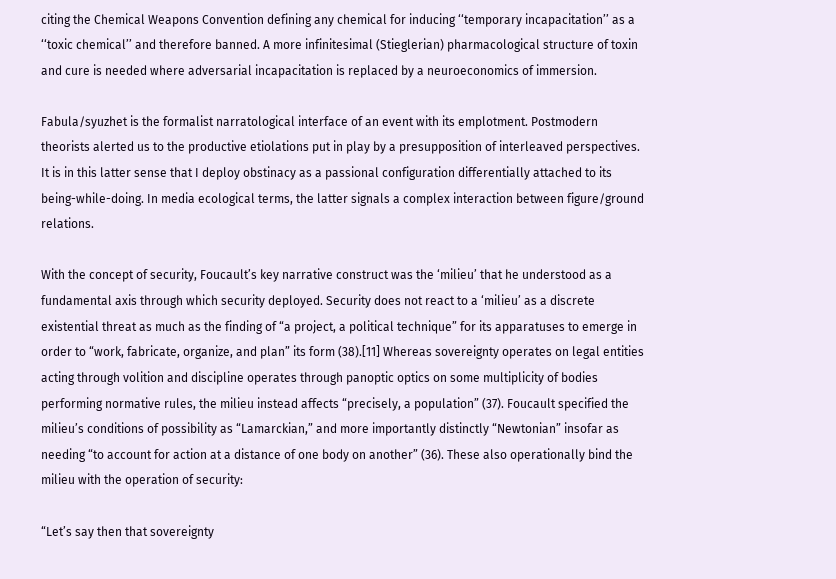citing the Chemical Weapons Convention defining any chemical for inducing ‘‘temporary incapacitation’’ as a ‘‘toxic chemical’’ and therefore banned. A more infinitesimal (Stieglerian) pharmacological structure of toxin and cure is needed where adversarial incapacitation is replaced by a neuroeconomics of immersion.

Fabula/syuzhet is the formalist narratological interface of an event with its emplotment. Postmodern theorists alerted us to the productive etiolations put in play by a presupposition of interleaved perspectives. It is in this latter sense that I deploy obstinacy as a passional configuration differentially attached to its being-while-doing. In media ecological terms, the latter signals a complex interaction between figure/ground relations.

With the concept of security, Foucault’s key narrative construct was the ‘milieu’ that he understood as a fundamental axis through which security deployed. Security does not react to a ‘milieu’ as a discrete existential threat as much as the finding of “a project, a political technique” for its apparatuses to emerge in order to “work, fabricate, organize, and plan” its form (38).[11] Whereas sovereignty operates on legal entities acting through volition and discipline operates through panoptic optics on some multiplicity of bodies performing normative rules, the milieu instead affects “precisely, a population” (37). Foucault specified the milieu’s conditions of possibility as “Lamarckian,” and more importantly distinctly “Newtonian” insofar as needing “to account for action at a distance of one body on another” (36). These also operationally bind the milieu with the operation of security:

“Let’s say then that sovereignty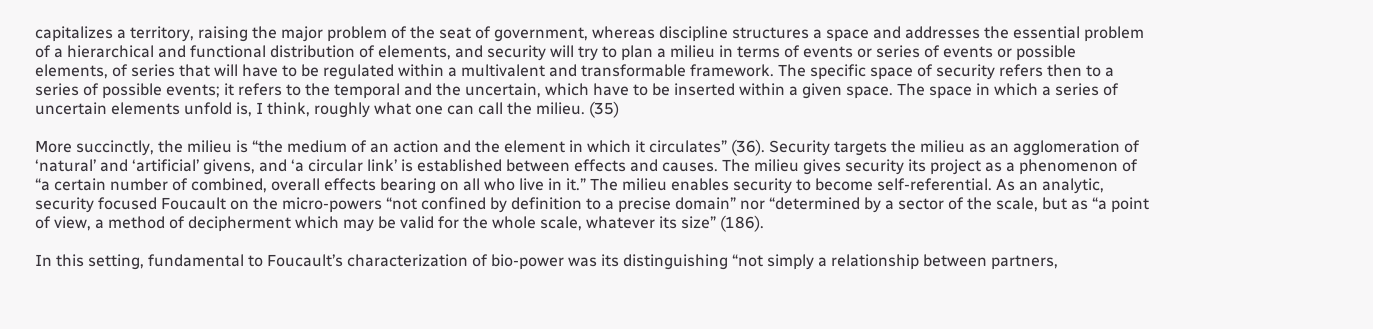capitalizes a territory, raising the major problem of the seat of government, whereas discipline structures a space and addresses the essential problem of a hierarchical and functional distribution of elements, and security will try to plan a milieu in terms of events or series of events or possible elements, of series that will have to be regulated within a multivalent and transformable framework. The specific space of security refers then to a series of possible events; it refers to the temporal and the uncertain, which have to be inserted within a given space. The space in which a series of uncertain elements unfold is, I think, roughly what one can call the milieu. (35)

More succinctly, the milieu is “the medium of an action and the element in which it circulates” (36). Security targets the milieu as an agglomeration of ‘natural’ and ‘artificial’ givens, and ‘a circular link’ is established between effects and causes. The milieu gives security its project as a phenomenon of “a certain number of combined, overall effects bearing on all who live in it.” The milieu enables security to become self-referential. As an analytic, security focused Foucault on the micro-powers “not confined by definition to a precise domain” nor “determined by a sector of the scale, but as “a point of view, a method of decipherment which may be valid for the whole scale, whatever its size” (186).

In this setting, fundamental to Foucault’s characterization of bio-power was its distinguishing “not simply a relationship between partners,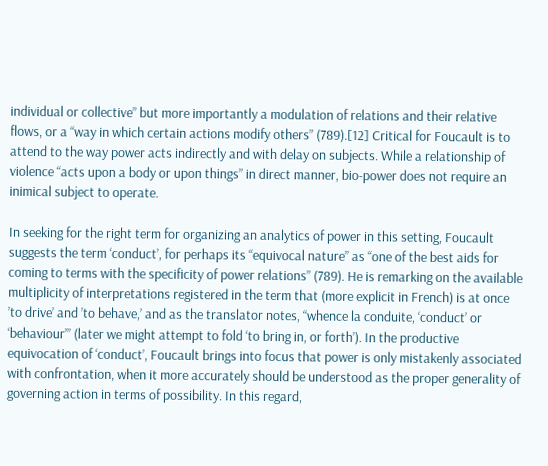individual or collective” but more importantly a modulation of relations and their relative flows, or a “way in which certain actions modify others” (789).[12] Critical for Foucault is to attend to the way power acts indirectly and with delay on subjects. While a relationship of violence “acts upon a body or upon things” in direct manner, bio-power does not require an inimical subject to operate.

In seeking for the right term for organizing an analytics of power in this setting, Foucault suggests the term ‘conduct’, for perhaps its “equivocal nature” as “one of the best aids for coming to terms with the specificity of power relations” (789). He is remarking on the available multiplicity of interpretations registered in the term that (more explicit in French) is at once ’to drive’ and ’to behave,’ and as the translator notes, “whence la conduite, ‘conduct’ or ‘behaviour’” (later we might attempt to fold ‘to bring in, or forth’). In the productive equivocation of ‘conduct’, Foucault brings into focus that power is only mistakenly associated with confrontation, when it more accurately should be understood as the proper generality of governing action in terms of possibility. In this regard,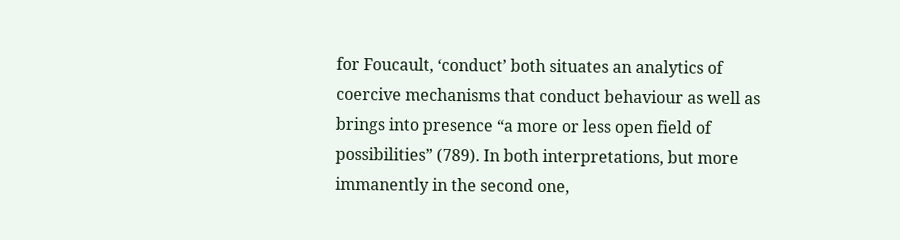for Foucault, ‘conduct’ both situates an analytics of coercive mechanisms that conduct behaviour as well as brings into presence “a more or less open field of possibilities” (789). In both interpretations, but more immanently in the second one,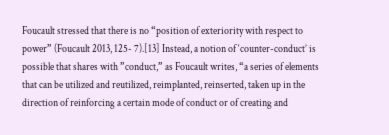Foucault stressed that there is no “position of exteriority with respect to power” (Foucault 2013, 125- 7).[13] Instead, a notion of ‘counter-conduct’ is possible that shares with ”conduct,” as Foucault writes, “a series of elements that can be utilized and reutilized, reimplanted, reinserted, taken up in the direction of reinforcing a certain mode of conduct or of creating and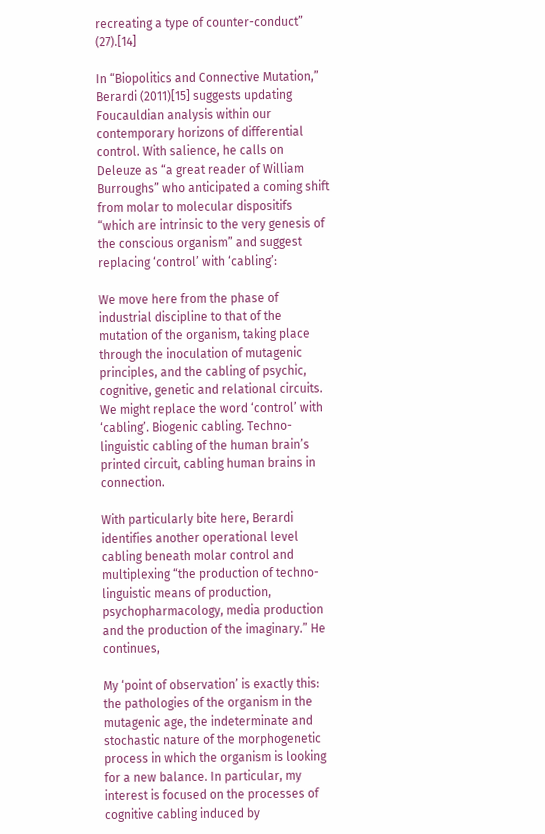recreating a type of counter-conduct” (27).[14]

In “Biopolitics and Connective Mutation,” Berardi (2011)[15] suggests updating Foucauldian analysis within our contemporary horizons of differential control. With salience, he calls on Deleuze as “a great reader of William Burroughs” who anticipated a coming shift from molar to molecular dispositifs “which are intrinsic to the very genesis of the conscious organism” and suggest replacing ‘control’ with ‘cabling’:

We move here from the phase of industrial discipline to that of the mutation of the organism, taking place through the inoculation of mutagenic principles, and the cabling of psychic, cognitive, genetic and relational circuits. We might replace the word ‘control’ with ‘cabling’. Biogenic cabling. Techno-linguistic cabling of the human brain’s printed circuit, cabling human brains in connection.

With particularly bite here, Berardi identifies another operational level cabling beneath molar control and multiplexing “the production of techno-linguistic means of production, psychopharmacology, media production and the production of the imaginary.” He continues,

My ‘point of observation’ is exactly this: the pathologies of the organism in the mutagenic age, the indeterminate and stochastic nature of the morphogenetic process in which the organism is looking for a new balance. In particular, my interest is focused on the processes of cognitive cabling induced by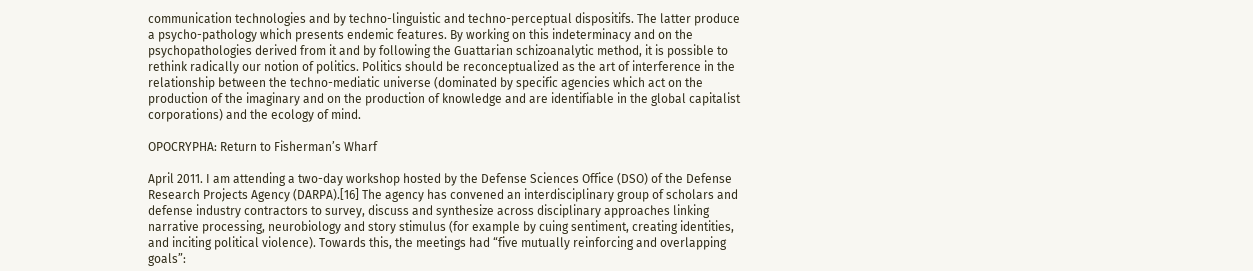communication technologies and by techno-linguistic and techno-perceptual dispositifs. The latter produce a psycho-pathology which presents endemic features. By working on this indeterminacy and on the psychopathologies derived from it and by following the Guattarian schizoanalytic method, it is possible to rethink radically our notion of politics. Politics should be reconceptualized as the art of interference in the relationship between the techno-mediatic universe (dominated by specific agencies which act on the production of the imaginary and on the production of knowledge and are identifiable in the global capitalist corporations) and the ecology of mind.

OPOCRYPHA: Return to Fisherman’s Wharf

April 2011. I am attending a two-day workshop hosted by the Defense Sciences Office (DSO) of the Defense Research Projects Agency (DARPA).[16] The agency has convened an interdisciplinary group of scholars and defense industry contractors to survey, discuss and synthesize across disciplinary approaches linking narrative processing, neurobiology and story stimulus (for example by cuing sentiment, creating identities, and inciting political violence). Towards this, the meetings had “five mutually reinforcing and overlapping goals”: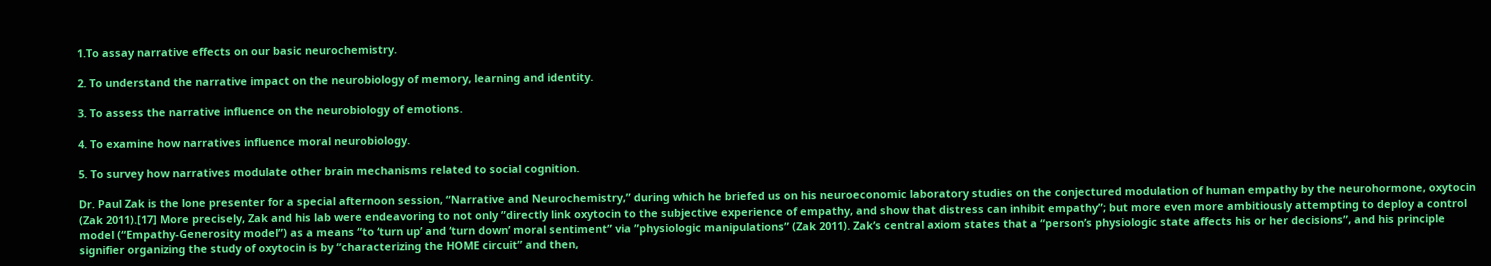1.To assay narrative effects on our basic neurochemistry.

2. To understand the narrative impact on the neurobiology of memory, learning and identity.

3. To assess the narrative influence on the neurobiology of emotions.

4. To examine how narratives influence moral neurobiology.

5. To survey how narratives modulate other brain mechanisms related to social cognition.

Dr. Paul Zak is the lone presenter for a special afternoon session, “Narrative and Neurochemistry,” during which he briefed us on his neuroeconomic laboratory studies on the conjectured modulation of human empathy by the neurohormone, oxytocin (Zak 2011).[17] More precisely, Zak and his lab were endeavoring to not only ”directly link oxytocin to the subjective experience of empathy, and show that distress can inhibit empathy”; but more even more ambitiously attempting to deploy a control model (“Empathy-Generosity model”) as a means “to ‘turn up’ and ‘turn down’ moral sentiment” via ”physiologic manipulations” (Zak 2011). Zak’s central axiom states that a “person’s physiologic state affects his or her decisions”, and his principle signifier organizing the study of oxytocin is by “characterizing the HOME circuit” and then,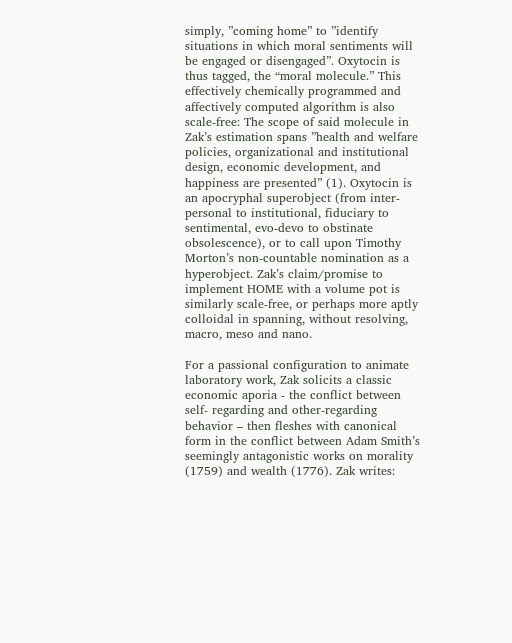simply, ”coming home” to ”identify situations in which moral sentiments will be engaged or disengaged”. Oxytocin is thus tagged, the “moral molecule.” This effectively chemically programmed and affectively computed algorithm is also scale-free: The scope of said molecule in Zak’s estimation spans ”health and welfare policies, organizational and institutional design, economic development, and happiness are presented” (1). Oxytocin is an apocryphal superobject (from inter-personal to institutional, fiduciary to sentimental, evo-devo to obstinate obsolescence), or to call upon Timothy Morton’s non-countable nomination as a hyperobject. Zak’s claim/promise to implement HOME with a volume pot is similarly scale-free, or perhaps more aptly colloidal in spanning, without resolving, macro, meso and nano.

For a passional configuration to animate laboratory work, Zak solicits a classic economic aporia - the conflict between self- regarding and other-regarding behavior – then fleshes with canonical form in the conflict between Adam Smith’s seemingly antagonistic works on morality (1759) and wealth (1776). Zak writes: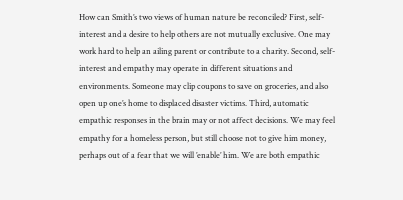How can Smith’s two views of human nature be reconciled? First, self-interest and a desire to help others are not mutually exclusive. One may work hard to help an ailing parent or contribute to a charity. Second, self-interest and empathy may operate in different situations and environments. Someone may clip coupons to save on groceries, and also open up one’s home to displaced disaster victims. Third, automatic empathic responses in the brain may or not affect decisions. We may feel empathy for a homeless person, but still choose not to give him money, perhaps out of a fear that we will ’enable’ him. We are both empathic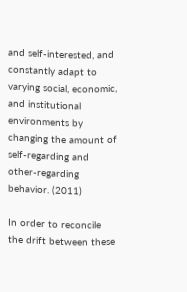and self-interested, and constantly adapt to varying social, economic, and institutional environments by changing the amount of self-regarding and other-regarding behavior. (2011)

In order to reconcile the drift between these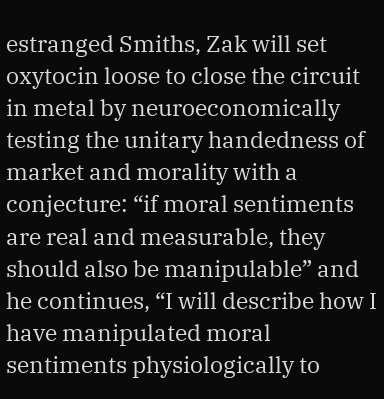estranged Smiths, Zak will set oxytocin loose to close the circuit in metal by neuroeconomically testing the unitary handedness of market and morality with a conjecture: “if moral sentiments are real and measurable, they should also be manipulable” and he continues, “I will describe how I have manipulated moral sentiments physiologically to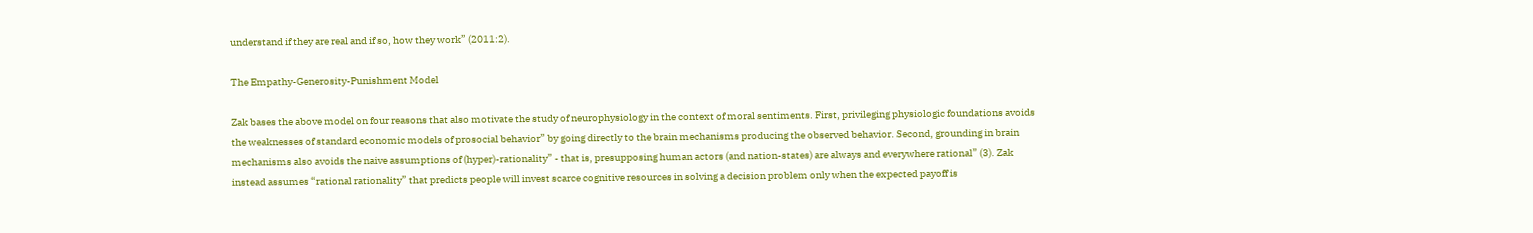understand if they are real and if so, how they work” (2011:2).

The Empathy-Generosity-Punishment Model

Zak bases the above model on four reasons that also motivate the study of neurophysiology in the context of moral sentiments. First, privileging physiologic foundations avoids the weaknesses of standard economic models of prosocial behavior” by going directly to the brain mechanisms producing the observed behavior. Second, grounding in brain mechanisms also avoids the naive assumptions of (hyper)-rationality” - that is, presupposing human actors (and nation-states) are always and everywhere rational” (3). Zak instead assumes “rational rationality” that predicts people will invest scarce cognitive resources in solving a decision problem only when the expected payoff is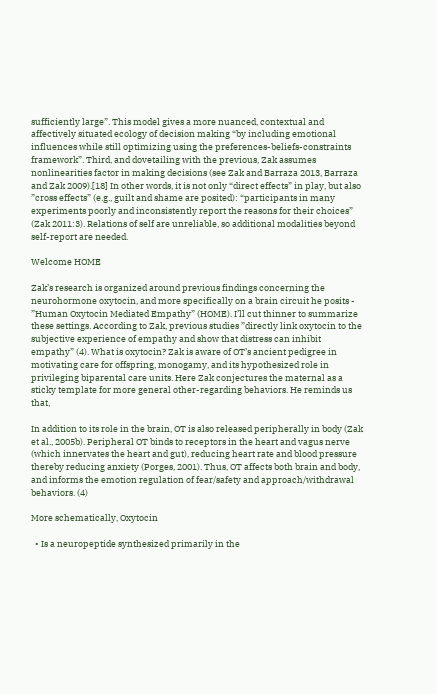sufficiently large”. This model gives a more nuanced, contextual and affectively situated ecology of decision making “by including emotional influences while still optimizing using the preferences-beliefs-constraints framework”. Third, and dovetailing with the previous, Zak assumes nonlinearities factor in making decisions (see Zak and Barraza 2013, Barraza and Zak 2009).[18] In other words, it is not only “direct effects” in play, but also ”cross effects” (e.g., guilt and shame are posited): “participants in many experiments poorly and inconsistently report the reasons for their choices” (Zak 2011:3). Relations of self are unreliable, so additional modalities beyond self-report are needed.

Welcome HOME

Zak’s research is organized around previous findings concerning the neurohormone oxytocin, and more specifically on a brain circuit he posits - ”Human Oxytocin Mediated Empathy” (HOME). I’ll cut thinner to summarize these settings. According to Zak, previous studies ”directly link oxytocin to the subjective experience of empathy and show that distress can inhibit empathy” (4). What is oxytocin? Zak is aware of OT’s ancient pedigree in motivating care for offspring, monogamy, and its hypothesized role in privileging biparental care units. Here Zak conjectures the maternal as a sticky template for more general other-regarding behaviors. He reminds us that,

In addition to its role in the brain, OT is also released peripherally in body (Zak et al., 2005b). Peripheral OT binds to receptors in the heart and vagus nerve (which innervates the heart and gut), reducing heart rate and blood pressure thereby reducing anxiety (Porges, 2001). Thus, OT affects both brain and body, and informs the emotion regulation of fear/safety and approach/withdrawal behaviors. (4)

More schematically, Oxytocin

  • Is a neuropeptide synthesized primarily in the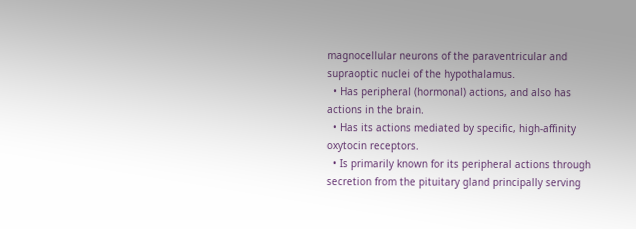magnocellular neurons of the paraventricular and supraoptic nuclei of the hypothalamus.
  • Has peripheral (hormonal) actions, and also has actions in the brain.
  • Has its actions mediated by specific, high-affinity oxytocin receptors.
  • Is primarily known for its peripheral actions through secretion from the pituitary gland principally serving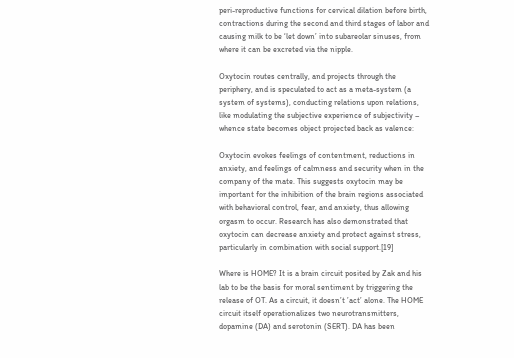peri-reproductive functions for cervical dilation before birth, contractions during the second and third stages of labor and causing milk to be ‘let down’ into subareolar sinuses, from where it can be excreted via the nipple.

Oxytocin routes centrally, and projects through the periphery, and is speculated to act as a meta-system (a system of systems), conducting relations upon relations, like modulating the subjective experience of subjectivity – whence state becomes object projected back as valence:

Oxytocin evokes feelings of contentment, reductions in anxiety, and feelings of calmness and security when in the company of the mate. This suggests oxytocin may be important for the inhibition of the brain regions associated with behavioral control, fear, and anxiety, thus allowing orgasm to occur. Research has also demonstrated that oxytocin can decrease anxiety and protect against stress, particularly in combination with social support.[19]

Where is HOME? It is a brain circuit posited by Zak and his lab to be the basis for moral sentiment by triggering the release of OT. As a circuit, it doesn’t ’act’ alone. The HOME circuit itself operationalizes two neurotransmitters, dopamine (DA) and serotonin (SERT). DA has been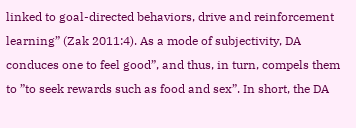linked to goal-directed behaviors, drive and reinforcement learning” (Zak 2011:4). As a mode of subjectivity, DA conduces one to feel good”, and thus, in turn, compels them to ”to seek rewards such as food and sex”. In short, the DA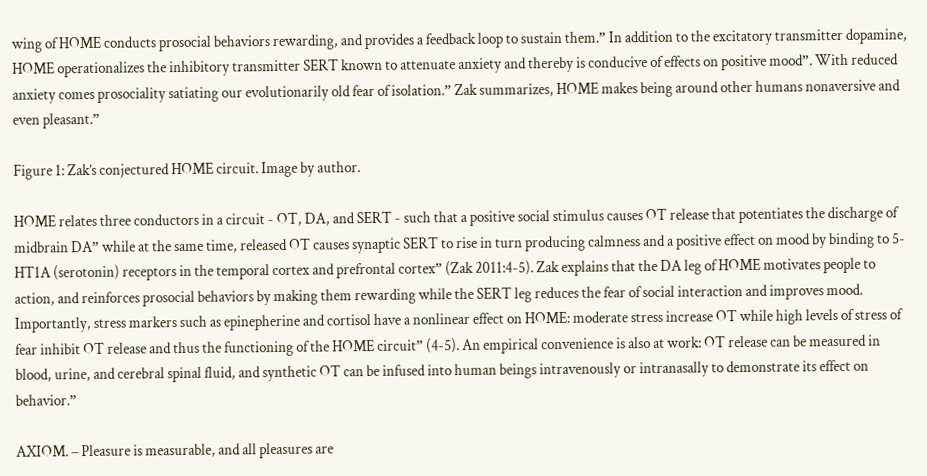wing of HOME conducts prosocial behaviors rewarding, and provides a feedback loop to sustain them.” In addition to the excitatory transmitter dopamine, HOME operationalizes the inhibitory transmitter SERT known to attenuate anxiety and thereby is conducive of effects on positive mood”. With reduced anxiety comes prosociality satiating our evolutionarily old fear of isolation.” Zak summarizes, HOME makes being around other humans nonaversive and even pleasant.”

Figure 1: Zak’s conjectured HOME circuit. Image by author.

HOME relates three conductors in a circuit - OT, DA, and SERT - such that a positive social stimulus causes OT release that potentiates the discharge of midbrain DA” while at the same time, released OT causes synaptic SERT to rise in turn producing calmness and a positive effect on mood by binding to 5-HT1A (serotonin) receptors in the temporal cortex and prefrontal cortex” (Zak 2011:4-5). Zak explains that the DA leg of HOME motivates people to action, and reinforces prosocial behaviors by making them rewarding while the SERT leg reduces the fear of social interaction and improves mood. Importantly, stress markers such as epinepherine and cortisol have a nonlinear effect on HOME: moderate stress increase OT while high levels of stress of fear inhibit OT release and thus the functioning of the HOME circuit” (4-5). An empirical convenience is also at work: OT release can be measured in blood, urine, and cerebral spinal fluid, and synthetic OT can be infused into human beings intravenously or intranasally to demonstrate its effect on behavior.”

AXIOM. – Pleasure is measurable, and all pleasures are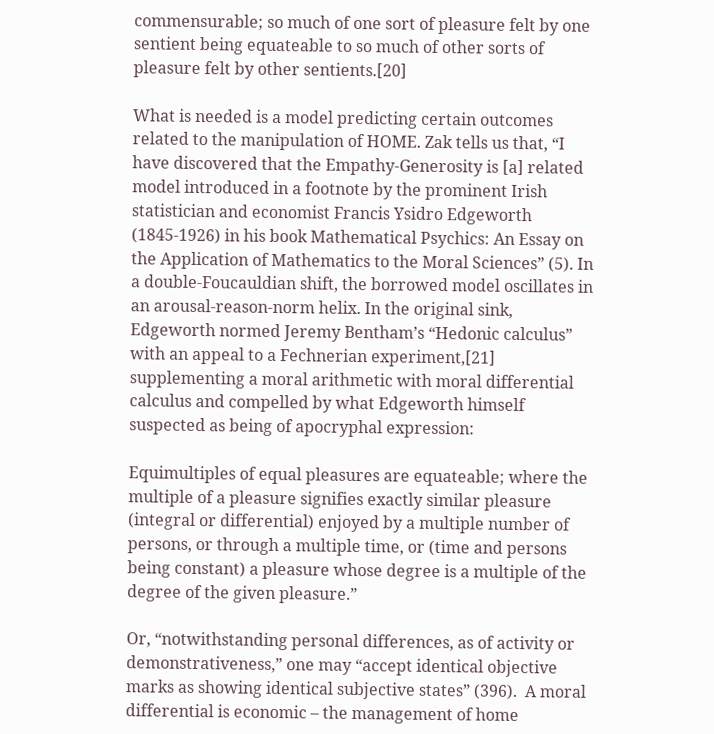commensurable; so much of one sort of pleasure felt by one sentient being equateable to so much of other sorts of pleasure felt by other sentients.[20]

What is needed is a model predicting certain outcomes related to the manipulation of HOME. Zak tells us that, “I have discovered that the Empathy-Generosity is [a] related model introduced in a footnote by the prominent Irish statistician and economist Francis Ysidro Edgeworth (1845-1926) in his book Mathematical Psychics: An Essay on the Application of Mathematics to the Moral Sciences” (5). In a double-Foucauldian shift, the borrowed model oscillates in an arousal-reason-norm helix. In the original sink, Edgeworth normed Jeremy Bentham’s “Hedonic calculus” with an appeal to a Fechnerian experiment,[21] supplementing a moral arithmetic with moral differential calculus and compelled by what Edgeworth himself suspected as being of apocryphal expression:

Equimultiples of equal pleasures are equateable; where the multiple of a pleasure signifies exactly similar pleasure (integral or differential) enjoyed by a multiple number of persons, or through a multiple time, or (time and persons being constant) a pleasure whose degree is a multiple of the degree of the given pleasure.”

Or, “notwithstanding personal differences, as of activity or demonstrativeness,” one may “accept identical objective marks as showing identical subjective states” (396).  A moral differential is economic – the management of home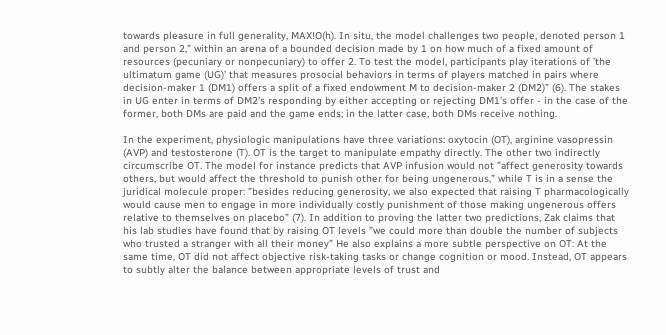towards pleasure in full generality, MAX!O(h). In situ, the model challenges two people, denoted person 1 and person 2,” within an arena of a bounded decision made by 1 on how much of a fixed amount of resources (pecuniary or nonpecuniary) to offer 2. To test the model, participants play iterations of ’the ultimatum game (UG)’ that measures prosocial behaviors in terms of players matched in pairs where decision-maker 1 (DM1) offers a split of a fixed endowment M to decision-maker 2 (DM2)” (6). The stakes in UG enter in terms of DM2’s responding by either accepting or rejecting DM1’s offer - in the case of the former, both DMs are paid and the game ends; in the latter case, both DMs receive nothing.

In the experiment, physiologic manipulations have three variations: oxytocin (OT), arginine vasopressin (AVP) and testosterone (T). OT is the target to manipulate empathy directly. The other two indirectly circumscribe OT. The model for instance predicts that AVP infusion would not ”affect generosity towards others, but would affect the threshold to punish other for being ungenerous,” while T is in a sense the juridical molecule proper: ”besides reducing generosity, we also expected that raising T pharmacologically would cause men to engage in more individually costly punishment of those making ungenerous offers relative to themselves on placebo” (7). In addition to proving the latter two predictions, Zak claims that his lab studies have found that by raising OT levels ”we could more than double the number of subjects who trusted a stranger with all their money” He also explains a more subtle perspective on OT: At the same time, OT did not affect objective risk-taking tasks or change cognition or mood. Instead, OT appears to subtly alter the balance between appropriate levels of trust and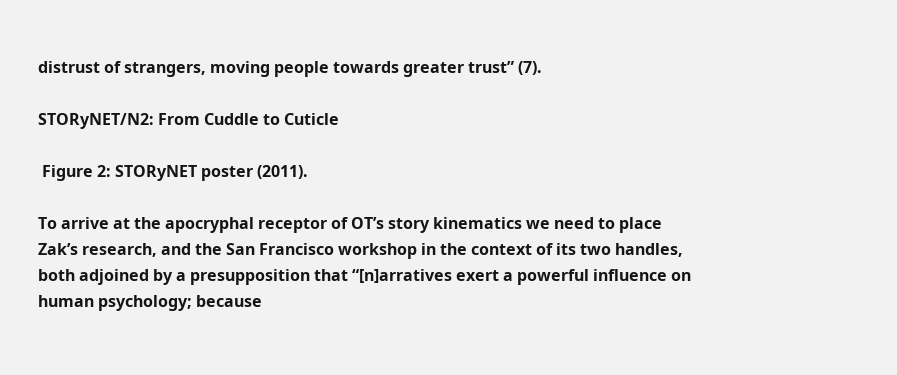distrust of strangers, moving people towards greater trust” (7).

STORyNET/N2: From Cuddle to Cuticle

 Figure 2: STORyNET poster (2011).

To arrive at the apocryphal receptor of OT’s story kinematics we need to place Zak’s research, and the San Francisco workshop in the context of its two handles, both adjoined by a presupposition that “[n]arratives exert a powerful influence on human psychology; because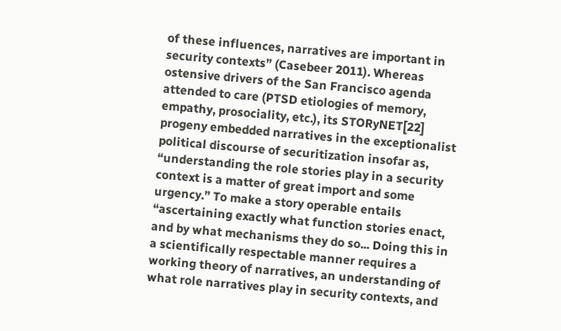of these influences, narratives are important in security contexts” (Casebeer 2011). Whereas ostensive drivers of the San Francisco agenda attended to care (PTSD etiologies of memory, empathy, prosociality, etc.), its STORyNET[22] progeny embedded narratives in the exceptionalist political discourse of securitization insofar as, “understanding the role stories play in a security context is a matter of great import and some urgency.” To make a story operable entails “ascertaining exactly what function stories enact, and by what mechanisms they do so... Doing this in a scientifically respectable manner requires a working theory of narratives, an understanding of what role narratives play in security contexts, and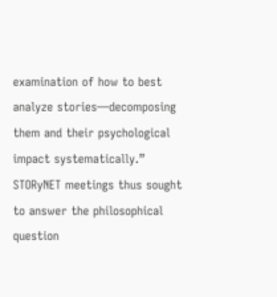examination of how to best analyze stories—decomposing them and their psychological impact systematically.” STORyNET meetings thus sought to answer the philosophical question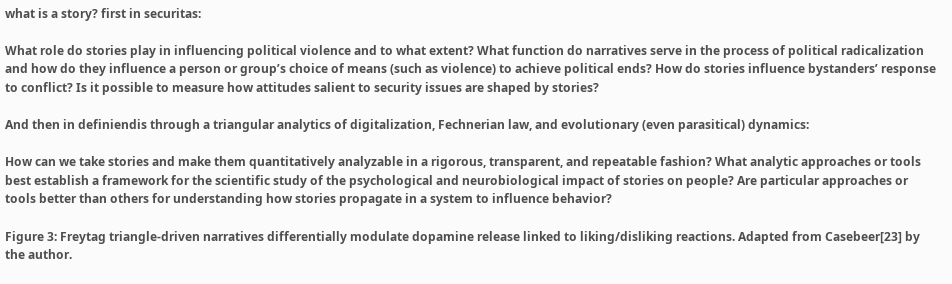what is a story? first in securitas:

What role do stories play in influencing political violence and to what extent? What function do narratives serve in the process of political radicalization and how do they influence a person or group’s choice of means (such as violence) to achieve political ends? How do stories influence bystanders’ response to conflict? Is it possible to measure how attitudes salient to security issues are shaped by stories?

And then in definiendis through a triangular analytics of digitalization, Fechnerian law, and evolutionary (even parasitical) dynamics:

How can we take stories and make them quantitatively analyzable in a rigorous, transparent, and repeatable fashion? What analytic approaches or tools best establish a framework for the scientific study of the psychological and neurobiological impact of stories on people? Are particular approaches or tools better than others for understanding how stories propagate in a system to influence behavior?

Figure 3: Freytag triangle-driven narratives differentially modulate dopamine release linked to liking/disliking reactions. Adapted from Casebeer[23] by the author.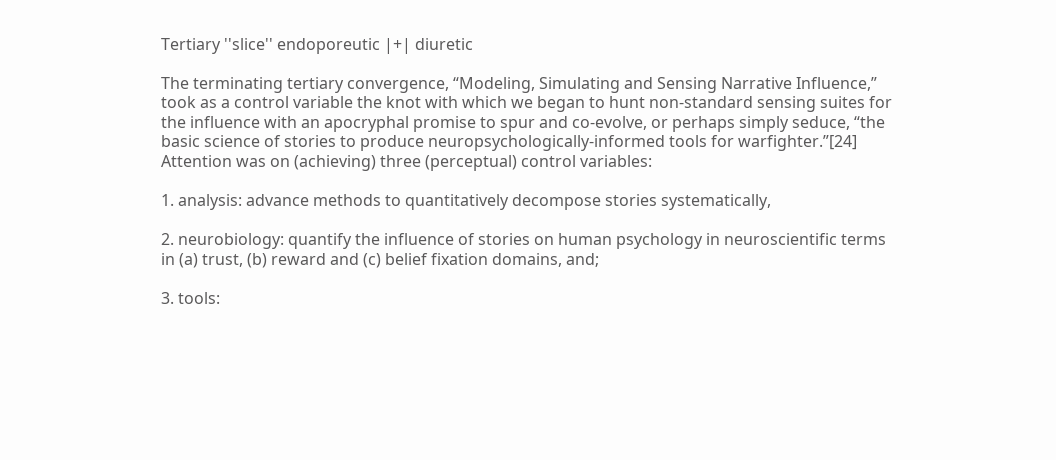Tertiary ''slice'' endoporeutic |+| diuretic

The terminating tertiary convergence, “Modeling, Simulating and Sensing Narrative Influence,” took as a control variable the knot with which we began to hunt non-standard sensing suites for the influence with an apocryphal promise to spur and co-evolve, or perhaps simply seduce, “the basic science of stories to produce neuropsychologically-informed tools for warfighter.”[24] Attention was on (achieving) three (perceptual) control variables:

1. analysis: advance methods to quantitatively decompose stories systematically,

2. neurobiology: quantify the influence of stories on human psychology in neuroscientific terms in (a) trust, (b) reward and (c) belief fixation domains, and;

3. tools: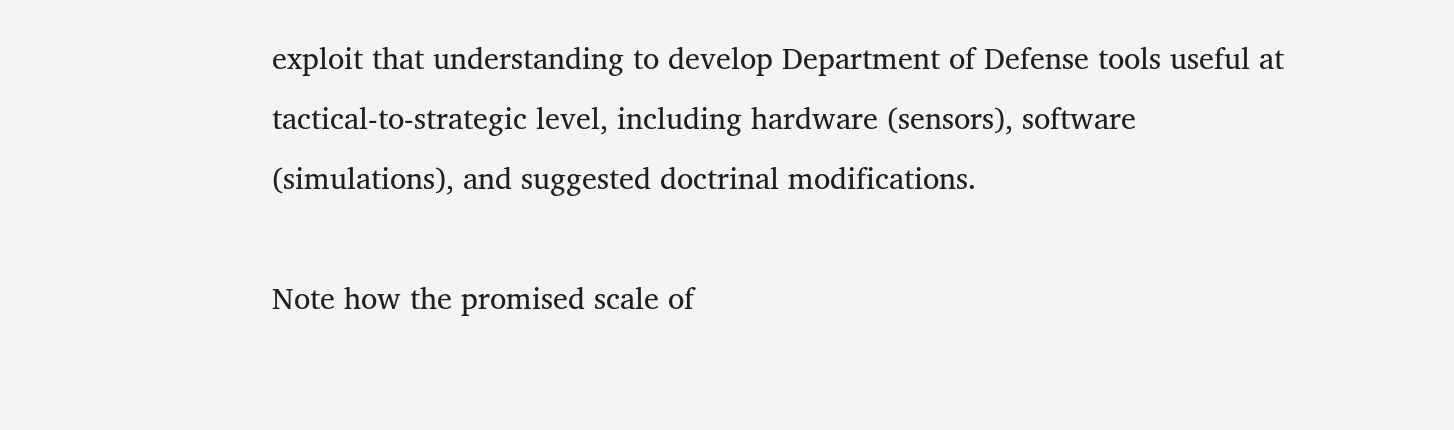exploit that understanding to develop Department of Defense tools useful at tactical-to-strategic level, including hardware (sensors), software (simulations), and suggested doctrinal modifications.

Note how the promised scale of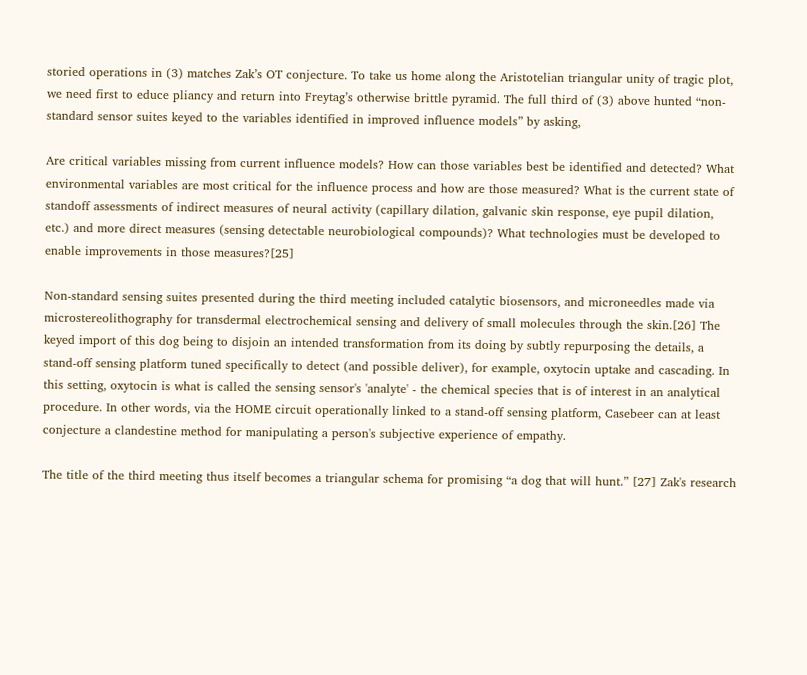storied operations in (3) matches Zak’s OT conjecture. To take us home along the Aristotelian triangular unity of tragic plot, we need first to educe pliancy and return into Freytag’s otherwise brittle pyramid. The full third of (3) above hunted “non-standard sensor suites keyed to the variables identified in improved influence models” by asking,

Are critical variables missing from current influence models? How can those variables best be identified and detected? What environmental variables are most critical for the influence process and how are those measured? What is the current state of standoff assessments of indirect measures of neural activity (capillary dilation, galvanic skin response, eye pupil dilation, etc.) and more direct measures (sensing detectable neurobiological compounds)? What technologies must be developed to enable improvements in those measures?[25]

Non-standard sensing suites presented during the third meeting included catalytic biosensors, and microneedles made via microstereolithography for transdermal electrochemical sensing and delivery of small molecules through the skin.[26] The keyed import of this dog being to disjoin an intended transformation from its doing by subtly repurposing the details, a stand-off sensing platform tuned specifically to detect (and possible deliver), for example, oxytocin uptake and cascading. In this setting, oxytocin is what is called the sensing sensor's 'analyte' - the chemical species that is of interest in an analytical procedure. In other words, via the HOME circuit operationally linked to a stand-off sensing platform, Casebeer can at least conjecture a clandestine method for manipulating a person's subjective experience of empathy.

The title of the third meeting thus itself becomes a triangular schema for promising “a dog that will hunt.” [27] Zak's research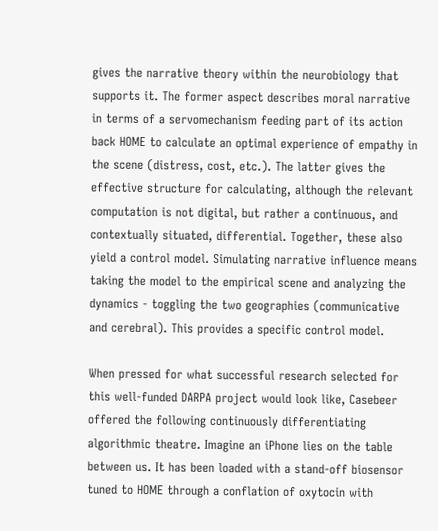gives the narrative theory within the neurobiology that supports it. The former aspect describes moral narrative in terms of a servomechanism feeding part of its action back HOME to calculate an optimal experience of empathy in the scene (distress, cost, etc.). The latter gives the effective structure for calculating, although the relevant computation is not digital, but rather a continuous, and contextually situated, differential. Together, these also yield a control model. Simulating narrative influence means taking the model to the empirical scene and analyzing the dynamics - toggling the two geographies (communicative and cerebral). This provides a specific control model.

When pressed for what successful research selected for this well-funded DARPA project would look like, Casebeer offered the following continuously differentiating algorithmic theatre. Imagine an iPhone lies on the table between us. It has been loaded with a stand-off biosensor tuned to HOME through a conflation of oxytocin with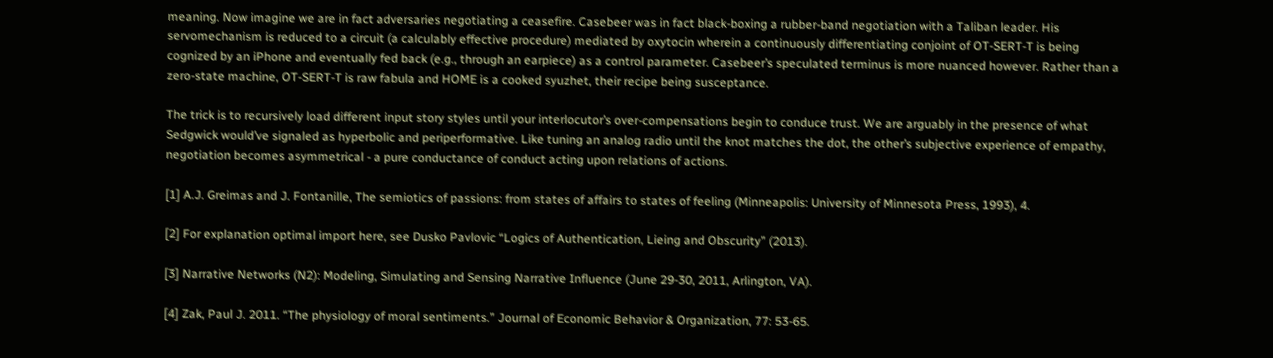meaning. Now imagine we are in fact adversaries negotiating a ceasefire. Casebeer was in fact black-boxing a rubber-band negotiation with a Taliban leader. His servomechanism is reduced to a circuit (a calculably effective procedure) mediated by oxytocin wherein a continuously differentiating conjoint of OT-SERT-T is being cognized by an iPhone and eventually fed back (e.g., through an earpiece) as a control parameter. Casebeer’s speculated terminus is more nuanced however. Rather than a zero-state machine, OT-SERT-T is raw fabula and HOME is a cooked syuzhet, their recipe being susceptance.

The trick is to recursively load different input story styles until your interlocutor’s over-compensations begin to conduce trust. We are arguably in the presence of what Sedgwick would’ve signaled as hyperbolic and periperformative. Like tuning an analog radio until the knot matches the dot, the other’s subjective experience of empathy, negotiation becomes asymmetrical - a pure conductance of conduct acting upon relations of actions.

[1] A.J. Greimas and J. Fontanille, The semiotics of passions: from states of affairs to states of feeling (Minneapolis: University of Minnesota Press, 1993), 4.

[2] For explanation optimal import here, see Dusko Pavlovic “Logics of Authentication, Lieing and Obscurity” (2013).

[3] Narrative Networks (N2): Modeling, Simulating and Sensing Narrative Influence (June 29-30, 2011, Arlington, VA).

[4] Zak, Paul J. 2011. “The physiology of moral sentiments.” Journal of Economic Behavior & Organization, 77: 53-65.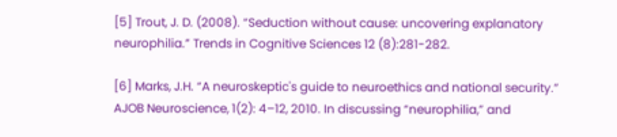[5] Trout, J. D. (2008). “Seduction without cause: uncovering explanatory neurophilia.” Trends in Cognitive Sciences 12 (8):281-282.

[6] Marks, J.H. “A neuroskeptic's guide to neuroethics and national security.” AJOB Neuroscience, 1(2): 4–12, 2010. In discussing “neurophilia,” and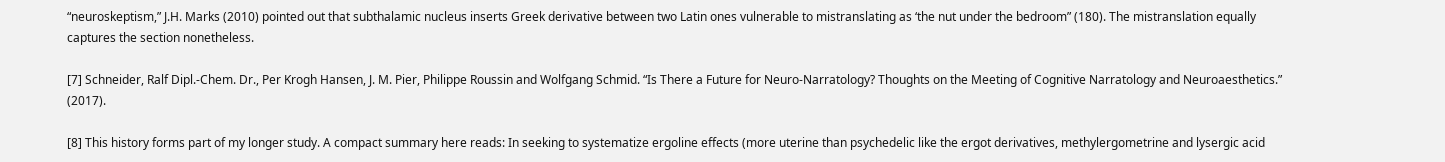“neuroskeptism,” J.H. Marks (2010) pointed out that subthalamic nucleus inserts Greek derivative between two Latin ones vulnerable to mistranslating as ‘the nut under the bedroom” (180). The mistranslation equally captures the section nonetheless.

[7] Schneider, Ralf Dipl.-Chem. Dr., Per Krogh Hansen, J. M. Pier, Philippe Roussin and Wolfgang Schmid. “Is There a Future for Neuro-Narratology? Thoughts on the Meeting of Cognitive Narratology and Neuroaesthetics.” (2017).

[8] This history forms part of my longer study. A compact summary here reads: In seeking to systematize ergoline effects (more uterine than psychedelic like the ergot derivatives, methylergometrine and lysergic acid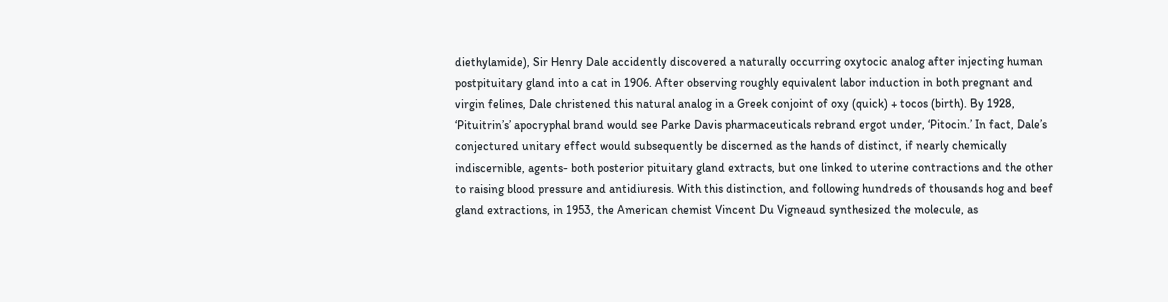diethylamide), Sir Henry Dale accidently discovered a naturally occurring oxytocic analog after injecting human postpituitary gland into a cat in 1906. After observing roughly equivalent labor induction in both pregnant and virgin felines, Dale christened this natural analog in a Greek conjoint of oxy (quick) + tocos (birth). By 1928, ‘Pituitrin’s’ apocryphal brand would see Parke Davis pharmaceuticals rebrand ergot under, ‘Pitocin.’ In fact, Dale’s conjectured unitary effect would subsequently be discerned as the hands of distinct, if nearly chemically indiscernible, agents- both posterior pituitary gland extracts, but one linked to uterine contractions and the other to raising blood pressure and antidiuresis. With this distinction, and following hundreds of thousands hog and beef gland extractions, in 1953, the American chemist Vincent Du Vigneaud synthesized the molecule, as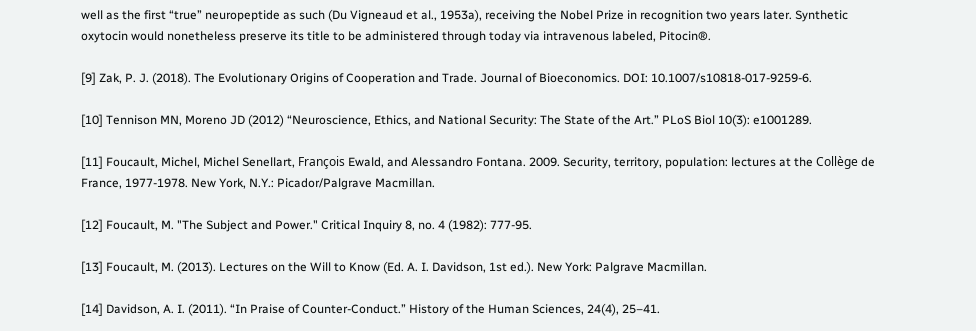well as the first “true” neuropeptide as such (Du Vigneaud et al., 1953a), receiving the Nobel Prize in recognition two years later. Synthetic oxytocin would nonetheless preserve its title to be administered through today via intravenous labeled, Pitocin®.

[9] Zak, P. J. (2018). The Evolutionary Origins of Cooperation and Trade. Journal of Bioeconomics. DOI: 10.1007/s10818-017-9259-6.

[10] Tennison MN, Moreno JD (2012) “Neuroscience, Ethics, and National Security: The State of the Art.” PLoS Biol 10(3): e1001289.

[11] Foucault, Michel, Michel Senellart, François Ewald, and Alessandro Fontana. 2009. Security, territory, population: lectures at the Collège de France, 1977-1978. New York, N.Y.: Picador/Palgrave Macmillan.

[12] Foucault, M. "The Subject and Power." Critical Inquiry 8, no. 4 (1982): 777-95.

[13] Foucault, M. (2013). Lectures on the Will to Know (Ed. A. I. Davidson, 1st ed.). New York: Palgrave Macmillan.

[14] Davidson, A. I. (2011). “In Praise of Counter-Conduct.” History of the Human Sciences, 24(4), 25–41.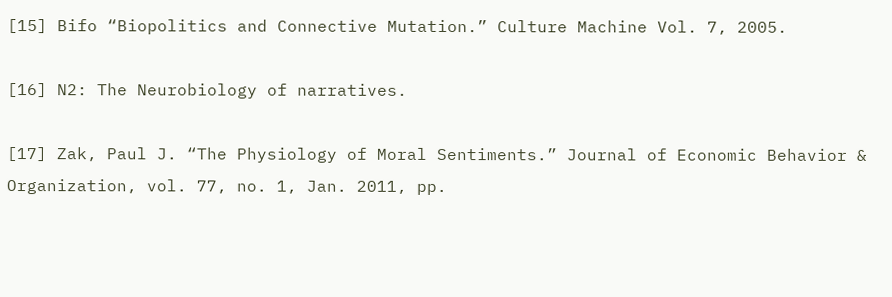[15] Bifo “Biopolitics and Connective Mutation.” Culture Machine Vol. 7, 2005.

[16] N2: The Neurobiology of narratives.

[17] Zak, Paul J. “The Physiology of Moral Sentiments.” Journal of Economic Behavior & Organization, vol. 77, no. 1, Jan. 2011, pp.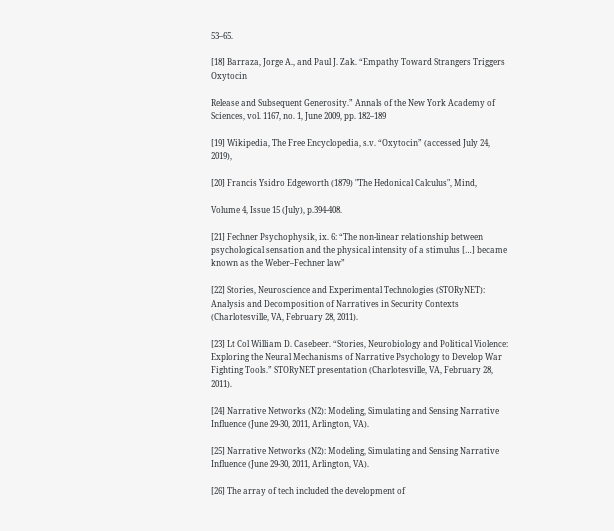53–65.

[18] Barraza, Jorge A., and Paul J. Zak. “Empathy Toward Strangers Triggers Oxytocin

Release and Subsequent Generosity.” Annals of the New York Academy of Sciences, vol. 1167, no. 1, June 2009, pp. 182–189

[19] Wikipedia, The Free Encyclopedia, s.v. “Oxytocin” (accessed July 24, 2019),

[20] Francis Ysidro Edgeworth (1879) "The Hedonical Calculus", Mind,

Volume 4, Issue 15 (July), p.394-408.

[21] Fechner Psychophysik, ix. 6: “The non-linear relationship between psychological sensation and the physical intensity of a stimulus […] became known as the Weber–Fechner law”

[22] Stories, Neuroscience and Experimental Technologies (STORyNET): Analysis and Decomposition of Narratives in Security Contexts (Charlotesville, VA, February 28, 2011).

[23] Lt Col William D. Casebeer. “Stories, Neurobiology and Political Violence: Exploring the Neural Mechanisms of Narrative Psychology to Develop War Fighting Tools.” STORyNET presentation (Charlotesville, VA, February 28, 2011).

[24] Narrative Networks (N2): Modeling, Simulating and Sensing Narrative Influence (June 29-30, 2011, Arlington, VA).

[25] Narrative Networks (N2): Modeling, Simulating and Sensing Narrative Influence (June 29-30, 2011, Arlington, VA).

[26] The array of tech included the development of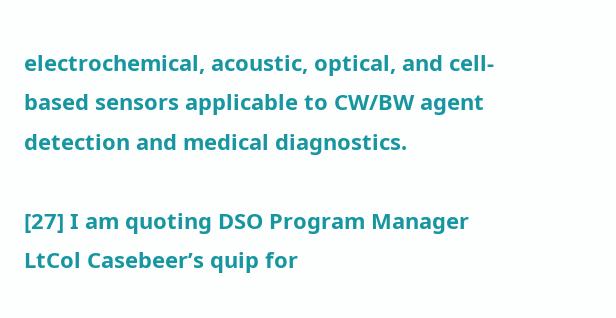electrochemical, acoustic, optical, and cell-based sensors applicable to CW/BW agent detection and medical diagnostics.

[27] I am quoting DSO Program Manager LtCol Casebeer’s quip for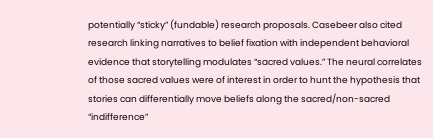potentially “sticky” (fundable) research proposals. Casebeer also cited research linking narratives to belief fixation with independent behavioral evidence that storytelling modulates “sacred values.” The neural correlates of those sacred values were of interest in order to hunt the hypothesis that stories can differentially move beliefs along the sacred/non-sacred “indifference”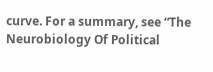curve. For a summary, see “The Neurobiology Of Political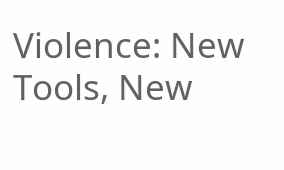Violence: New Tools, New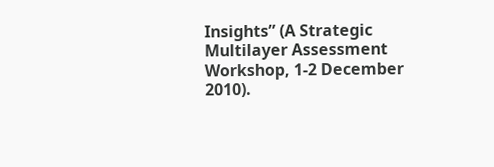Insights” (A Strategic Multilayer Assessment Workshop, 1-2 December 2010).